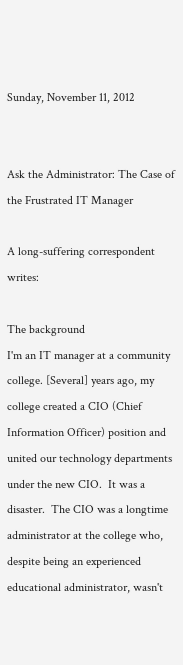Sunday, November 11, 2012


Ask the Administrator: The Case of the Frustrated IT Manager

A long-suffering correspondent writes:

The background
I'm an IT manager at a community college. [Several] years ago, my college created a CIO (Chief Information Officer) position and united our technology departments under the new CIO.  It was a disaster.  The CIO was a longtime administrator at the college who, despite being an experienced educational administrator, wasn't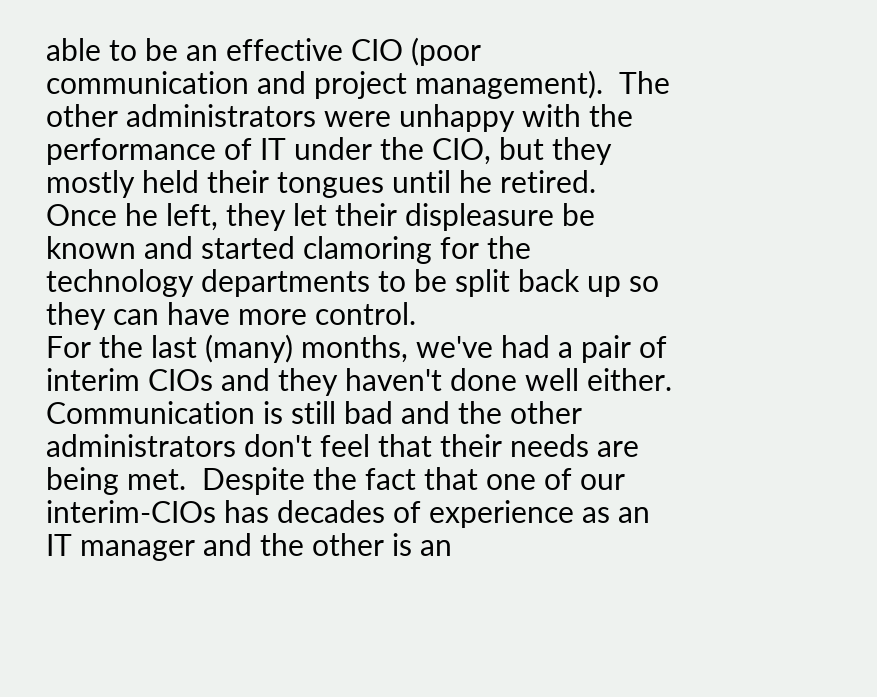able to be an effective CIO (poor communication and project management).  The other administrators were unhappy with the performance of IT under the CIO, but they mostly held their tongues until he retired.  Once he left, they let their displeasure be known and started clamoring for the technology departments to be split back up so they can have more control.
For the last (many) months, we've had a pair of interim CIOs and they haven't done well either.  Communication is still bad and the other administrators don't feel that their needs are being met.  Despite the fact that one of our interim-CIOs has decades of experience as an IT manager and the other is an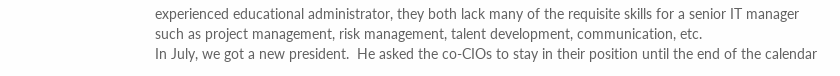experienced educational administrator, they both lack many of the requisite skills for a senior IT manager such as project management, risk management, talent development, communication, etc.
In July, we got a new president.  He asked the co-CIOs to stay in their position until the end of the calendar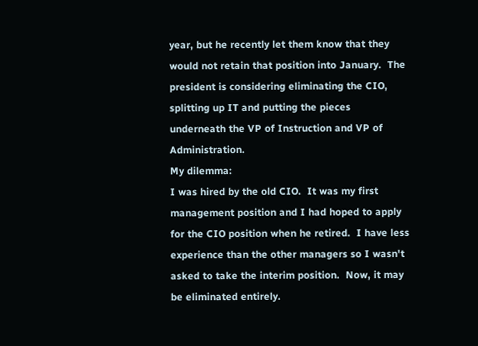year, but he recently let them know that they would not retain that position into January.  The president is considering eliminating the CIO, splitting up IT and putting the pieces underneath the VP of Instruction and VP of Administration.
My dilemma:
I was hired by the old CIO.  It was my first management position and I had hoped to apply for the CIO position when he retired.  I have less experience than the other managers so I wasn't asked to take the interim position.  Now, it may be eliminated entirely.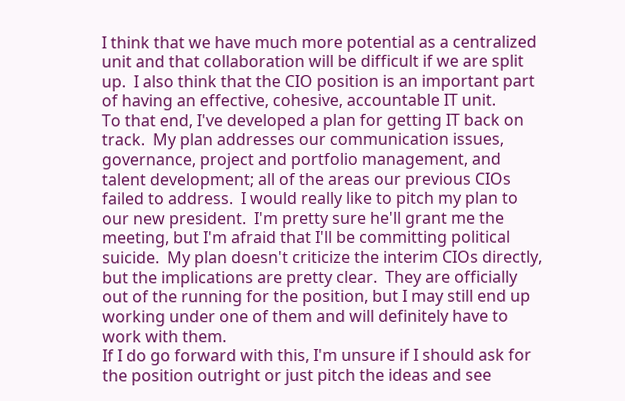I think that we have much more potential as a centralized unit and that collaboration will be difficult if we are split up.  I also think that the CIO position is an important part of having an effective, cohesive, accountable IT unit.
To that end, I've developed a plan for getting IT back on track.  My plan addresses our communication issues, governance, project and portfolio management, and talent development; all of the areas our previous CIOs failed to address.  I would really like to pitch my plan to our new president.  I'm pretty sure he'll grant me the meeting, but I'm afraid that I'll be committing political suicide.  My plan doesn't criticize the interim CIOs directly, but the implications are pretty clear.  They are officially out of the running for the position, but I may still end up working under one of them and will definitely have to work with them.
If I do go forward with this, I'm unsure if I should ask for the position outright or just pitch the ideas and see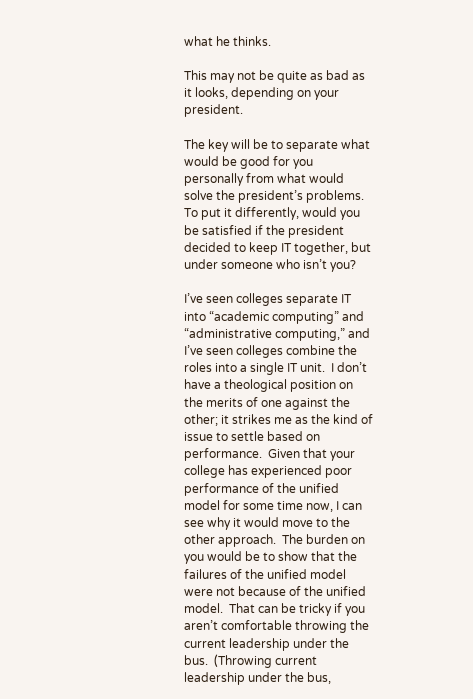what he thinks.

This may not be quite as bad as it looks, depending on your president.

The key will be to separate what would be good for you personally from what would solve the president’s problems.  To put it differently, would you be satisfied if the president decided to keep IT together, but under someone who isn’t you?

I’ve seen colleges separate IT into “academic computing” and “administrative computing,” and I’ve seen colleges combine the roles into a single IT unit.  I don’t have a theological position on the merits of one against the other; it strikes me as the kind of issue to settle based on performance.  Given that your college has experienced poor performance of the unified model for some time now, I can see why it would move to the other approach.  The burden on you would be to show that the failures of the unified model were not because of the unified model.  That can be tricky if you aren’t comfortable throwing the current leadership under the bus.  (Throwing current leadership under the bus,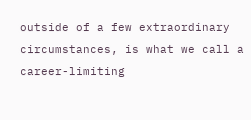outside of a few extraordinary circumstances, is what we call a career-limiting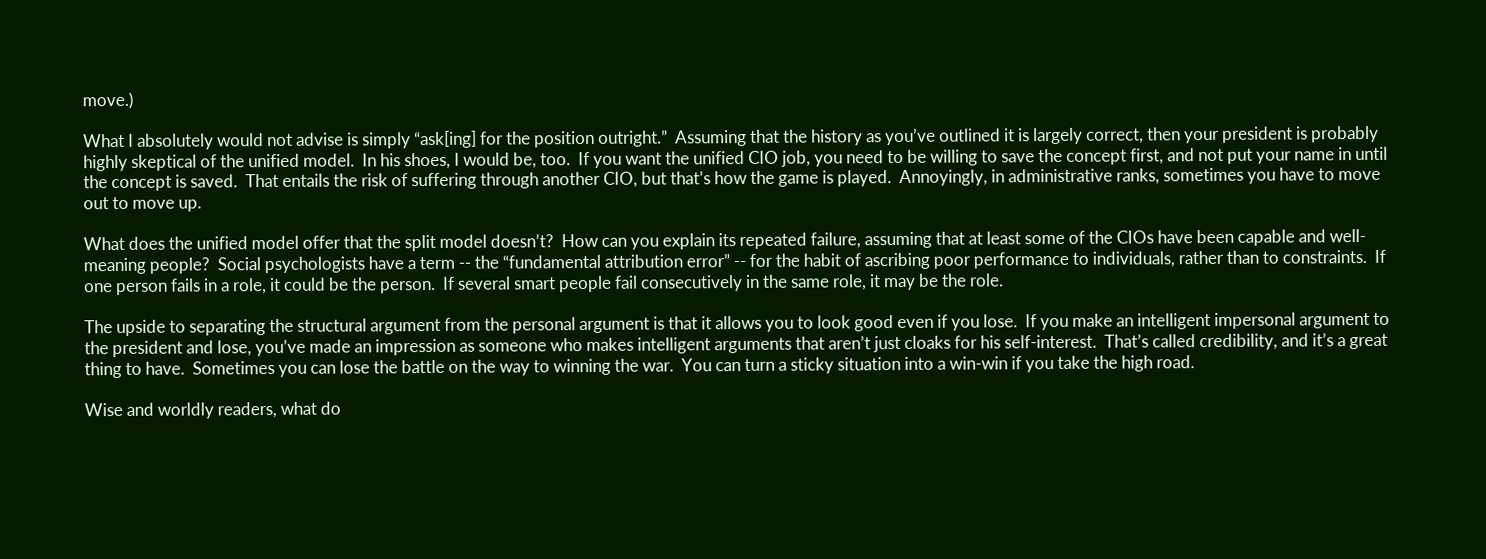move.)

What I absolutely would not advise is simply “ask[ing] for the position outright.”  Assuming that the history as you’ve outlined it is largely correct, then your president is probably highly skeptical of the unified model.  In his shoes, I would be, too.  If you want the unified CIO job, you need to be willing to save the concept first, and not put your name in until the concept is saved.  That entails the risk of suffering through another CIO, but that’s how the game is played.  Annoyingly, in administrative ranks, sometimes you have to move out to move up.

What does the unified model offer that the split model doesn’t?  How can you explain its repeated failure, assuming that at least some of the CIOs have been capable and well-meaning people?  Social psychologists have a term -- the “fundamental attribution error” -- for the habit of ascribing poor performance to individuals, rather than to constraints.  If one person fails in a role, it could be the person.  If several smart people fail consecutively in the same role, it may be the role.

The upside to separating the structural argument from the personal argument is that it allows you to look good even if you lose.  If you make an intelligent impersonal argument to the president and lose, you’ve made an impression as someone who makes intelligent arguments that aren’t just cloaks for his self-interest.  That’s called credibility, and it’s a great thing to have.  Sometimes you can lose the battle on the way to winning the war.  You can turn a sticky situation into a win-win if you take the high road.

Wise and worldly readers, what do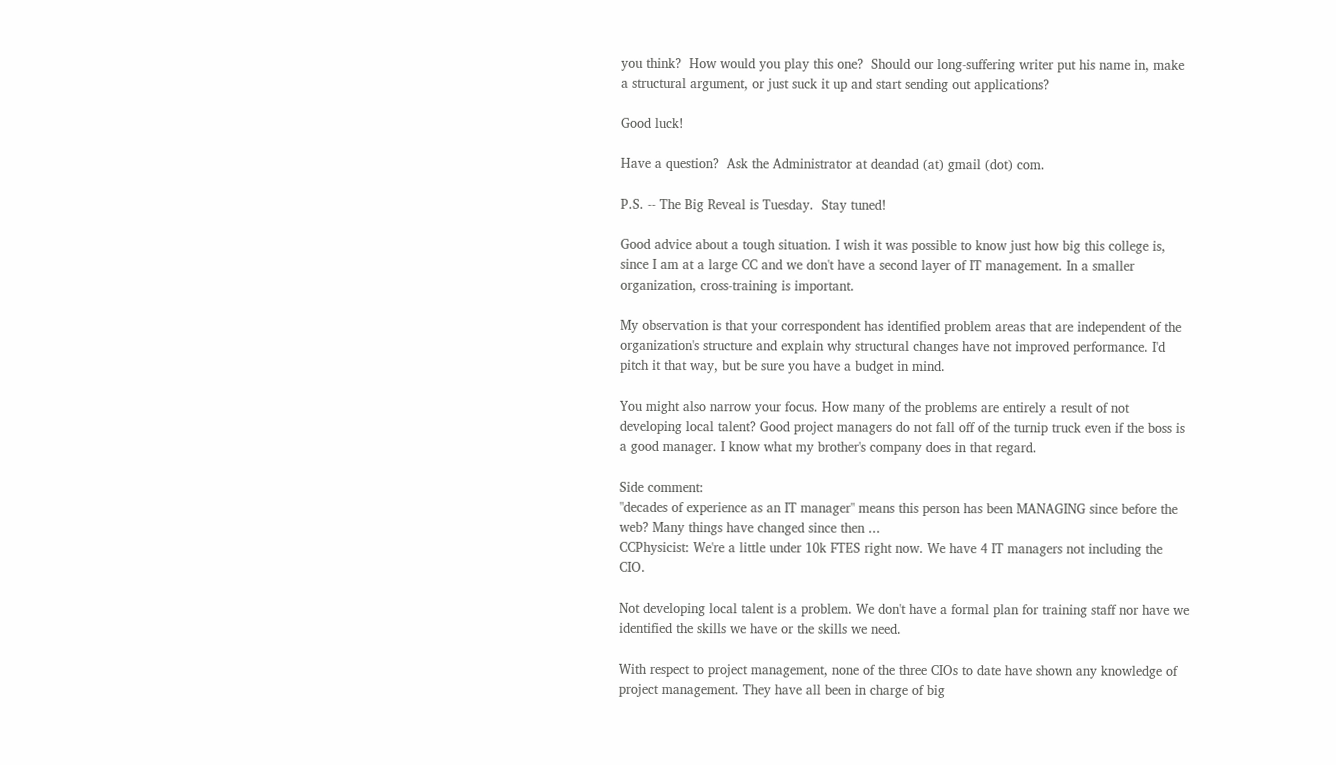you think?  How would you play this one?  Should our long-suffering writer put his name in, make a structural argument, or just suck it up and start sending out applications?

Good luck!

Have a question?  Ask the Administrator at deandad (at) gmail (dot) com.

P.S. -- The Big Reveal is Tuesday.  Stay tuned!

Good advice about a tough situation. I wish it was possible to know just how big this college is, since I am at a large CC and we don't have a second layer of IT management. In a smaller organization, cross-training is important.

My observation is that your correspondent has identified problem areas that are independent of the organization's structure and explain why structural changes have not improved performance. I'd pitch it that way, but be sure you have a budget in mind.

You might also narrow your focus. How many of the problems are entirely a result of not developing local talent? Good project managers do not fall off of the turnip truck even if the boss is a good manager. I know what my brother's company does in that regard.

Side comment:
"decades of experience as an IT manager" means this person has been MANAGING since before the web? Many things have changed since then ...
CCPhysicist: We're a little under 10k FTES right now. We have 4 IT managers not including the CIO.

Not developing local talent is a problem. We don't have a formal plan for training staff nor have we identified the skills we have or the skills we need.

With respect to project management, none of the three CIOs to date have shown any knowledge of project management. They have all been in charge of big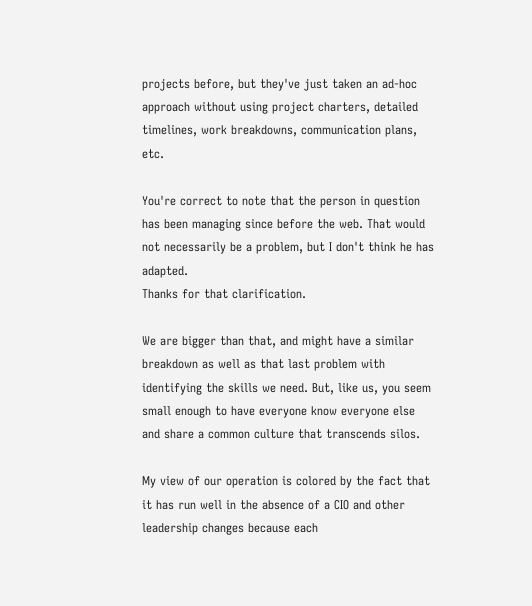projects before, but they've just taken an ad-hoc approach without using project charters, detailed timelines, work breakdowns, communication plans, etc.

You're correct to note that the person in question has been managing since before the web. That would not necessarily be a problem, but I don't think he has adapted.
Thanks for that clarification.

We are bigger than that, and might have a similar breakdown as well as that last problem with identifying the skills we need. But, like us, you seem small enough to have everyone know everyone else and share a common culture that transcends silos.

My view of our operation is colored by the fact that it has run well in the absence of a CIO and other leadership changes because each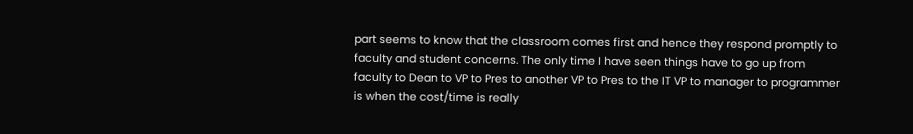part seems to know that the classroom comes first and hence they respond promptly to faculty and student concerns. The only time I have seen things have to go up from faculty to Dean to VP to Pres to another VP to Pres to the IT VP to manager to programmer is when the cost/time is really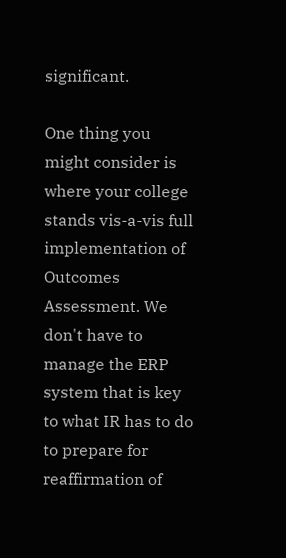significant.

One thing you might consider is where your college stands vis-a-vis full implementation of Outcomes Assessment. We don't have to manage the ERP system that is key to what IR has to do to prepare for reaffirmation of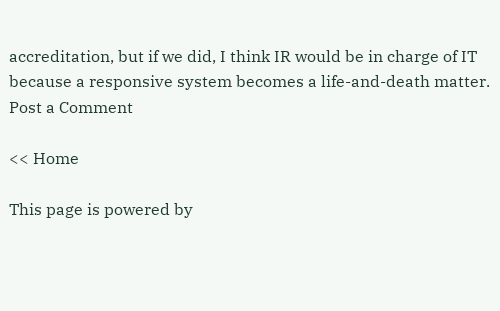accreditation, but if we did, I think IR would be in charge of IT because a responsive system becomes a life-and-death matter.
Post a Comment

<< Home

This page is powered by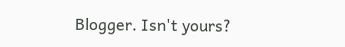Blogger. Isn't yours?